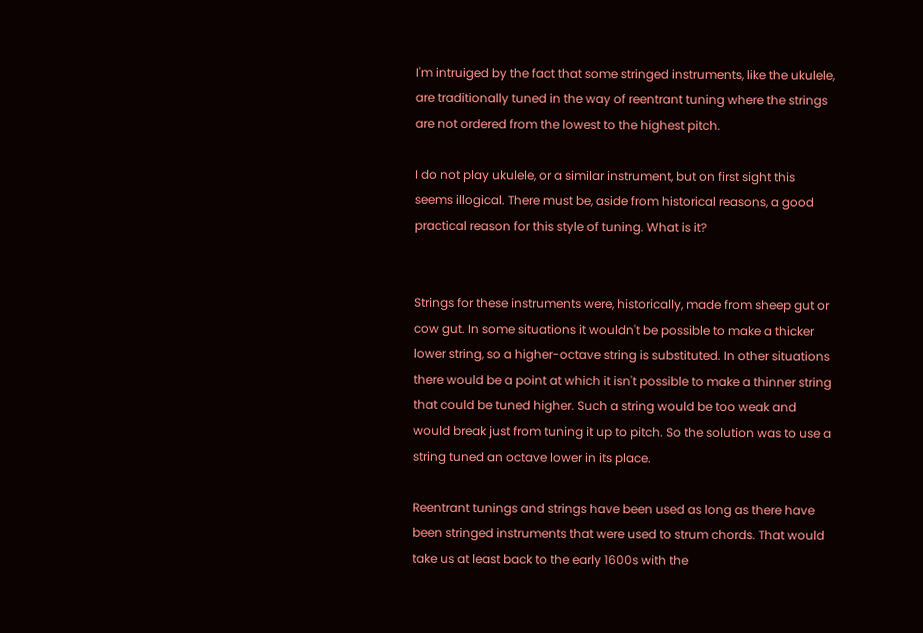I'm intruiged by the fact that some stringed instruments, like the ukulele, are traditionally tuned in the way of reentrant tuning where the strings are not ordered from the lowest to the highest pitch.

I do not play ukulele, or a similar instrument, but on first sight this seems illogical. There must be, aside from historical reasons, a good practical reason for this style of tuning. What is it?


Strings for these instruments were, historically, made from sheep gut or cow gut. In some situations it wouldn't be possible to make a thicker lower string, so a higher-octave string is substituted. In other situations there would be a point at which it isn't possible to make a thinner string that could be tuned higher. Such a string would be too weak and would break just from tuning it up to pitch. So the solution was to use a string tuned an octave lower in its place.

Reentrant tunings and strings have been used as long as there have been stringed instruments that were used to strum chords. That would take us at least back to the early 1600s with the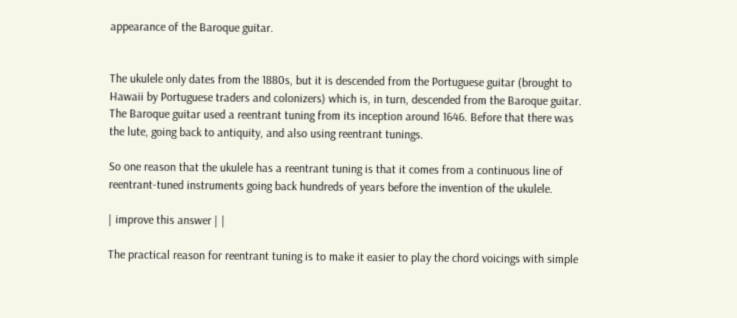appearance of the Baroque guitar.


The ukulele only dates from the 1880s, but it is descended from the Portuguese guitar (brought to Hawaii by Portuguese traders and colonizers) which is, in turn, descended from the Baroque guitar. The Baroque guitar used a reentrant tuning from its inception around 1646. Before that there was the lute, going back to antiquity, and also using reentrant tunings.

So one reason that the ukulele has a reentrant tuning is that it comes from a continuous line of reentrant-tuned instruments going back hundreds of years before the invention of the ukulele.

| improve this answer | |

The practical reason for reentrant tuning is to make it easier to play the chord voicings with simple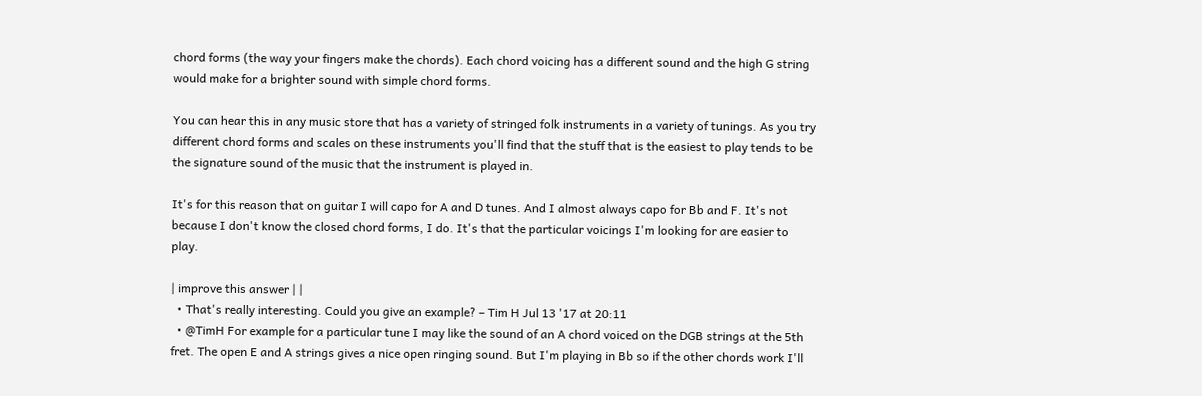chord forms (the way your fingers make the chords). Each chord voicing has a different sound and the high G string would make for a brighter sound with simple chord forms.

You can hear this in any music store that has a variety of stringed folk instruments in a variety of tunings. As you try different chord forms and scales on these instruments you'll find that the stuff that is the easiest to play tends to be the signature sound of the music that the instrument is played in.

It's for this reason that on guitar I will capo for A and D tunes. And I almost always capo for Bb and F. It's not because I don't know the closed chord forms, I do. It's that the particular voicings I'm looking for are easier to play.

| improve this answer | |
  • That's really interesting. Could you give an example? – Tim H Jul 13 '17 at 20:11
  • @TimH For example for a particular tune I may like the sound of an A chord voiced on the DGB strings at the 5th fret. The open E and A strings gives a nice open ringing sound. But I'm playing in Bb so if the other chords work I'll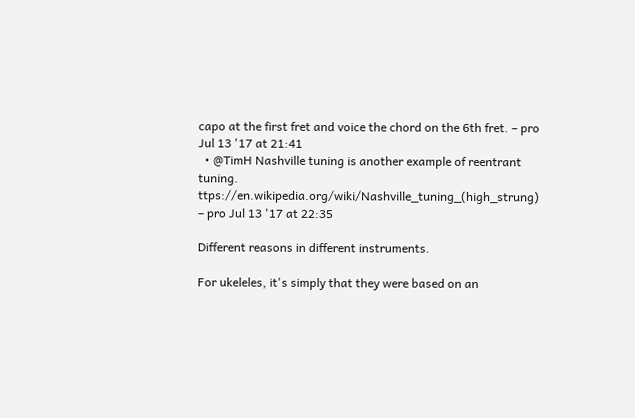capo at the first fret and voice the chord on the 6th fret. – pro Jul 13 '17 at 21:41
  • @TimH Nashville tuning is another example of reentrant tuning. ttps://en.wikipedia.org/wiki/Nashville_tuning_(high_strung) – pro Jul 13 '17 at 22:35

Different reasons in different instruments.

For ukeleles, it's simply that they were based on an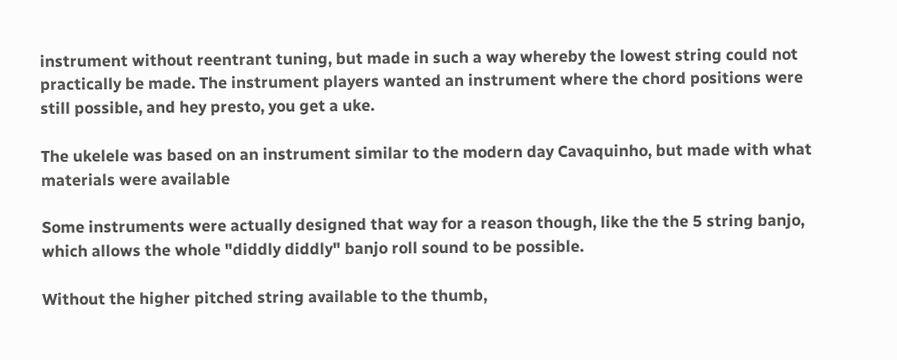instrument without reentrant tuning, but made in such a way whereby the lowest string could not practically be made. The instrument players wanted an instrument where the chord positions were still possible, and hey presto, you get a uke.

The ukelele was based on an instrument similar to the modern day Cavaquinho, but made with what materials were available

Some instruments were actually designed that way for a reason though, like the the 5 string banjo, which allows the whole "diddly diddly" banjo roll sound to be possible.

Without the higher pitched string available to the thumb,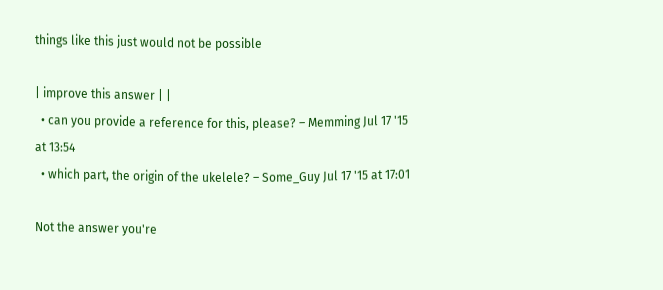things like this just would not be possible

| improve this answer | |
  • can you provide a reference for this, please? – Memming Jul 17 '15 at 13:54
  • which part, the origin of the ukelele? – Some_Guy Jul 17 '15 at 17:01

Not the answer you're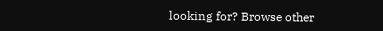looking for? Browse other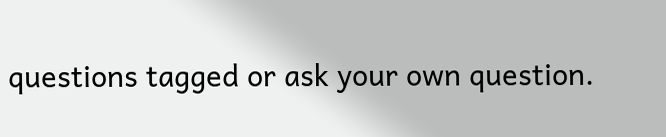questions tagged or ask your own question.